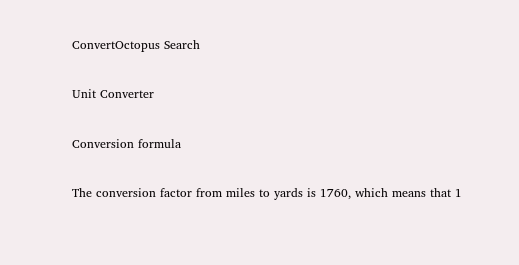ConvertOctopus Search

Unit Converter

Conversion formula

The conversion factor from miles to yards is 1760, which means that 1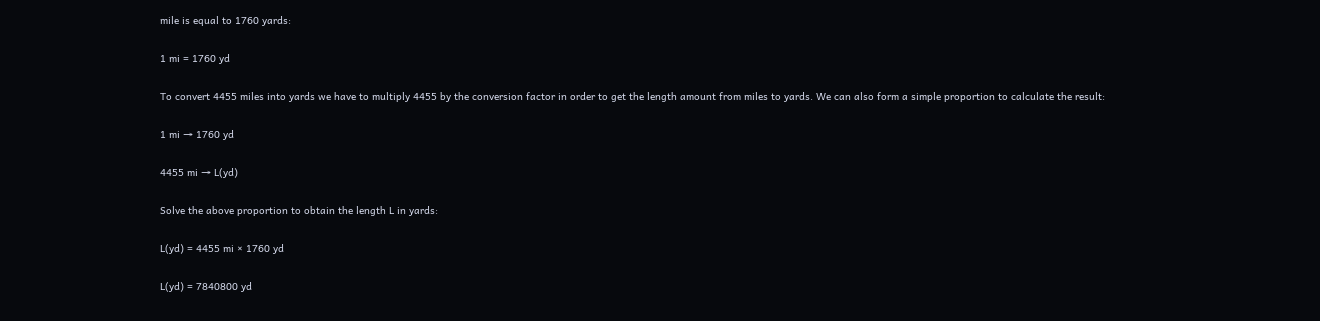mile is equal to 1760 yards:

1 mi = 1760 yd

To convert 4455 miles into yards we have to multiply 4455 by the conversion factor in order to get the length amount from miles to yards. We can also form a simple proportion to calculate the result:

1 mi → 1760 yd

4455 mi → L(yd)

Solve the above proportion to obtain the length L in yards:

L(yd) = 4455 mi × 1760 yd

L(yd) = 7840800 yd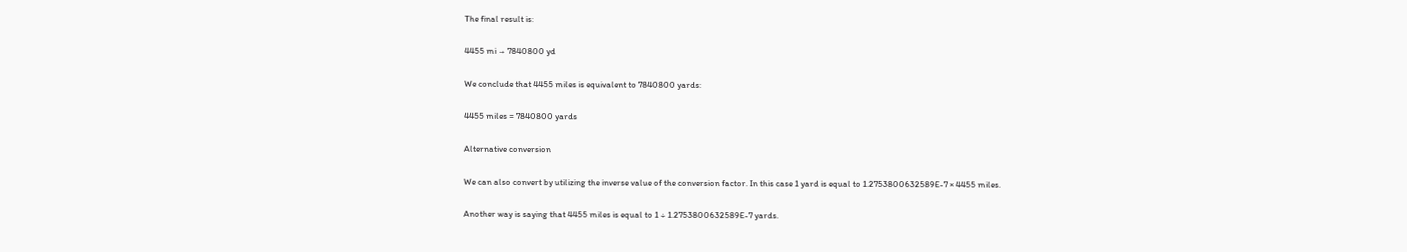The final result is:

4455 mi → 7840800 yd

We conclude that 4455 miles is equivalent to 7840800 yards:

4455 miles = 7840800 yards

Alternative conversion

We can also convert by utilizing the inverse value of the conversion factor. In this case 1 yard is equal to 1.2753800632589E-7 × 4455 miles.

Another way is saying that 4455 miles is equal to 1 ÷ 1.2753800632589E-7 yards.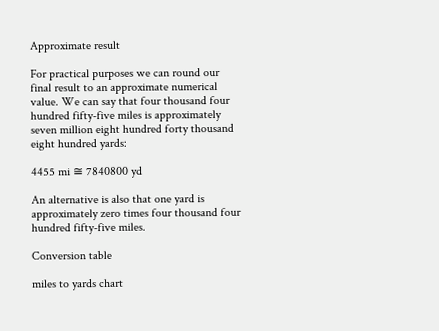Approximate result

For practical purposes we can round our final result to an approximate numerical value. We can say that four thousand four hundred fifty-five miles is approximately seven million eight hundred forty thousand eight hundred yards:

4455 mi ≅ 7840800 yd

An alternative is also that one yard is approximately zero times four thousand four hundred fifty-five miles.

Conversion table

miles to yards chart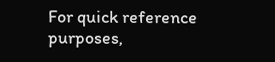For quick reference purposes,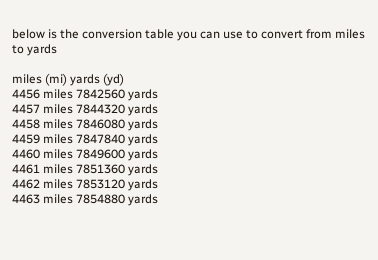below is the conversion table you can use to convert from miles to yards

miles (mi) yards (yd)
4456 miles 7842560 yards
4457 miles 7844320 yards
4458 miles 7846080 yards
4459 miles 7847840 yards
4460 miles 7849600 yards
4461 miles 7851360 yards
4462 miles 7853120 yards
4463 miles 7854880 yards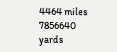4464 miles 7856640 yards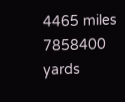4465 miles 7858400 yards